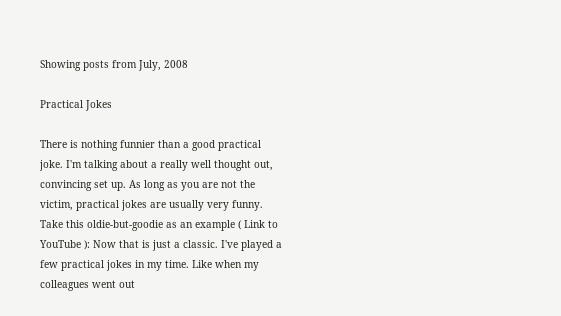Showing posts from July, 2008

Practical Jokes

There is nothing funnier than a good practical joke. I'm talking about a really well thought out, convincing set up. As long as you are not the victim, practical jokes are usually very funny. Take this oldie-but-goodie as an example ( Link to YouTube ): Now that is just a classic. I've played a few practical jokes in my time. Like when my colleagues went out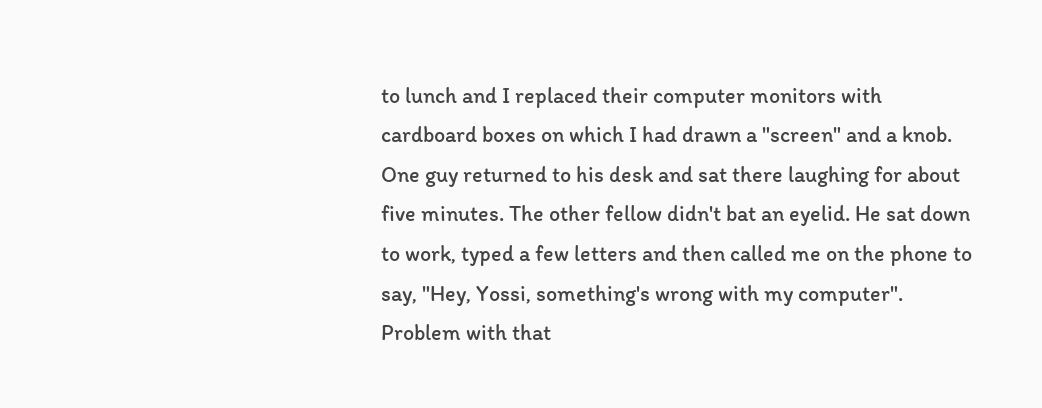to lunch and I replaced their computer monitors with cardboard boxes on which I had drawn a "screen" and a knob. One guy returned to his desk and sat there laughing for about five minutes. The other fellow didn't bat an eyelid. He sat down to work, typed a few letters and then called me on the phone to say, "Hey, Yossi, something's wrong with my computer". Problem with that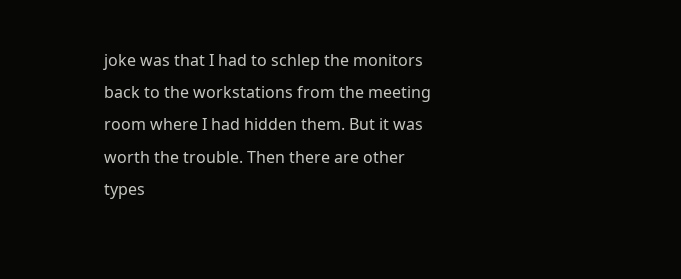joke was that I had to schlep the monitors back to the workstations from the meeting room where I had hidden them. But it was worth the trouble. Then there are other types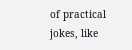of practical jokes, like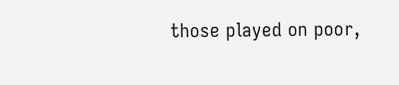those played on poor,